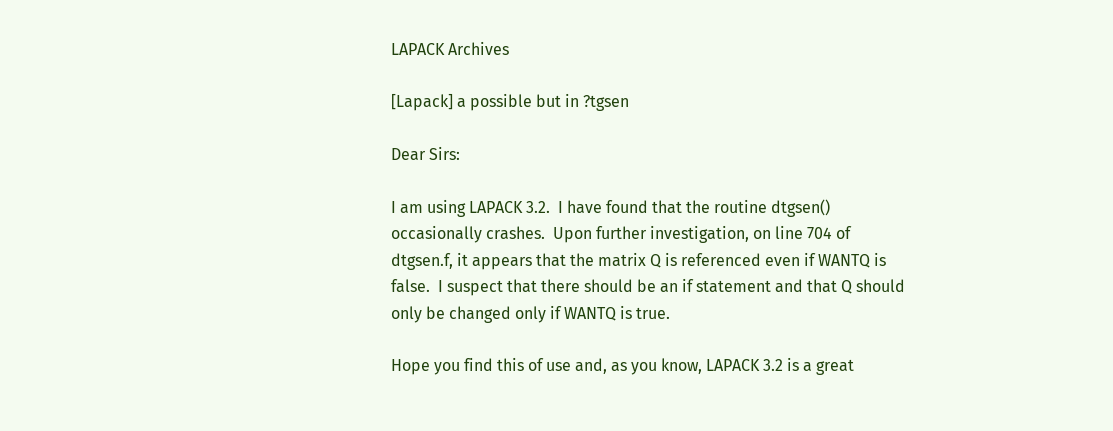LAPACK Archives

[Lapack] a possible but in ?tgsen

Dear Sirs:

I am using LAPACK 3.2.  I have found that the routine dtgsen()
occasionally crashes.  Upon further investigation, on line 704 of
dtgsen.f, it appears that the matrix Q is referenced even if WANTQ is
false.  I suspect that there should be an if statement and that Q should
only be changed only if WANTQ is true.

Hope you find this of use and, as you know, LAPACK 3.2 is a great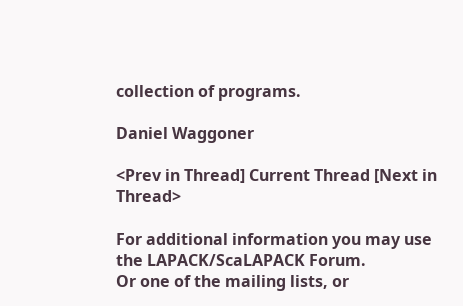collection of programs.

Daniel Waggoner

<Prev in Thread] Current Thread [Next in Thread>

For additional information you may use the LAPACK/ScaLAPACK Forum.
Or one of the mailing lists, or